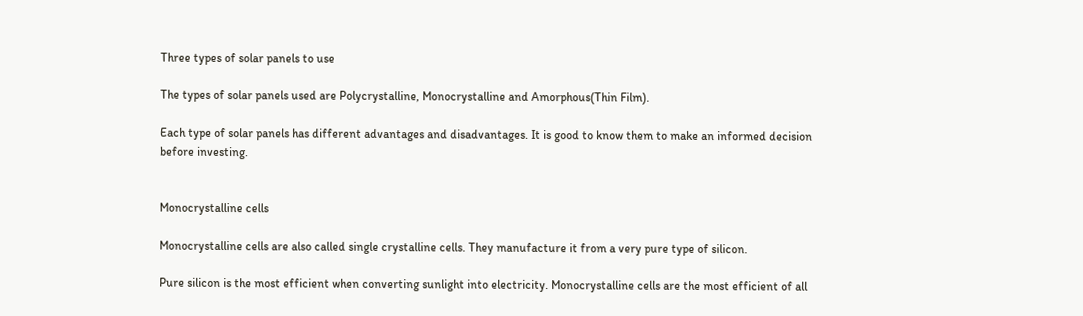Three types of solar panels to use

The types of solar panels used are Polycrystalline, Monocrystalline and Amorphous(Thin Film).

Each type of solar panels has different advantages and disadvantages. It is good to know them to make an informed decision before investing.


Monocrystalline cells

Monocrystalline cells are also called single crystalline cells. They manufacture it from a very pure type of silicon.

Pure silicon is the most efficient when converting sunlight into electricity. Monocrystalline cells are the most efficient of all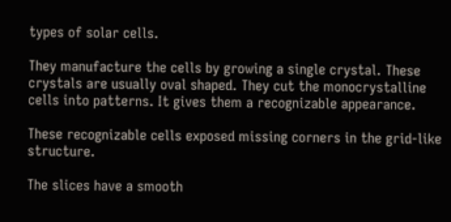types of solar cells.

They manufacture the cells by growing a single crystal. These crystals are usually oval shaped. They cut the monocrystalline cells into patterns. It gives them a recognizable appearance.

These recognizable cells exposed missing corners in the grid-like structure.

The slices have a smooth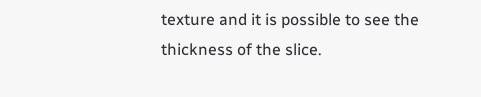texture and it is possible to see the thickness of the slice.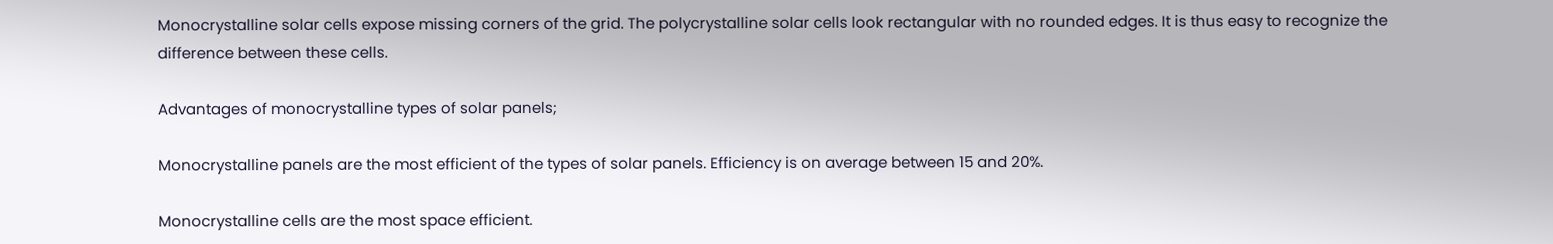Monocrystalline solar cells expose missing corners of the grid. The polycrystalline solar cells look rectangular with no rounded edges. It is thus easy to recognize the difference between these cells.

Advantages of monocrystalline types of solar panels;

Monocrystalline panels are the most efficient of the types of solar panels. Efficiency is on average between 15 and 20%.

Monocrystalline cells are the most space efficient.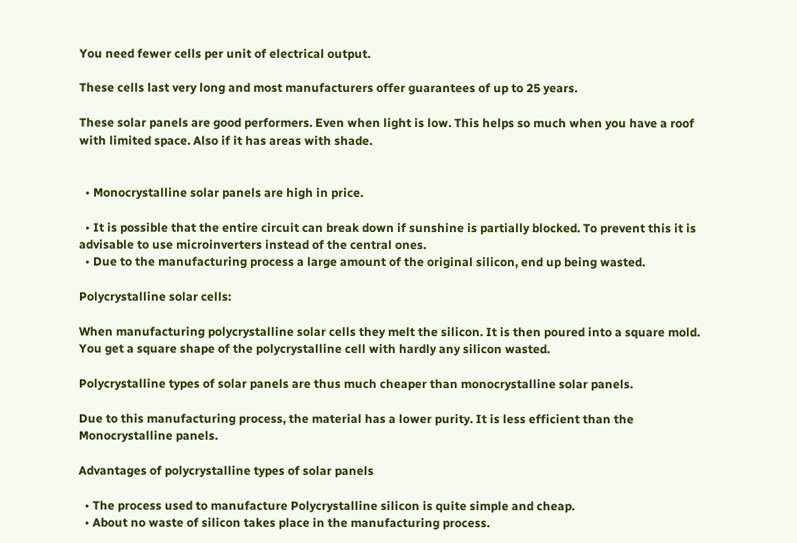You need fewer cells per unit of electrical output.

These cells last very long and most manufacturers offer guarantees of up to 25 years.

These solar panels are good performers. Even when light is low. This helps so much when you have a roof with limited space. Also if it has areas with shade.


  • Monocrystalline solar panels are high in price.

  • It is possible that the entire circuit can break down if sunshine is partially blocked. To prevent this it is advisable to use microinverters instead of the central ones.
  • Due to the manufacturing process a large amount of the original silicon, end up being wasted.

Polycrystalline solar cells:

When manufacturing polycrystalline solar cells they melt the silicon. It is then poured into a square mold. You get a square shape of the polycrystalline cell with hardly any silicon wasted.

Polycrystalline types of solar panels are thus much cheaper than monocrystalline solar panels.

Due to this manufacturing process, the material has a lower purity. It is less efficient than the Monocrystalline panels.

Advantages of polycrystalline types of solar panels

  • The process used to manufacture Polycrystalline silicon is quite simple and cheap.
  • About no waste of silicon takes place in the manufacturing process.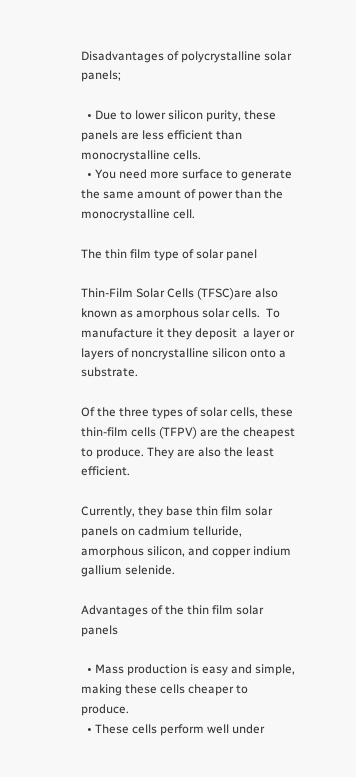Disadvantages of polycrystalline solar panels;

  • Due to lower silicon purity, these panels are less efficient than monocrystalline cells.
  • You need more surface to generate the same amount of power than the monocrystalline cell.

The thin film type of solar panel

Thin-Film Solar Cells (TFSC)are also known as amorphous solar cells.  To manufacture it they deposit  a layer or layers of noncrystalline silicon onto a substrate.

Of the three types of solar cells, these thin-film cells (TFPV) are the cheapest to produce. They are also the least efficient.

Currently, they base thin film solar panels on cadmium telluride, amorphous silicon, and copper indium gallium selenide.

Advantages of the thin film solar panels

  • Mass production is easy and simple, making these cells cheaper to produce.
  • These cells perform well under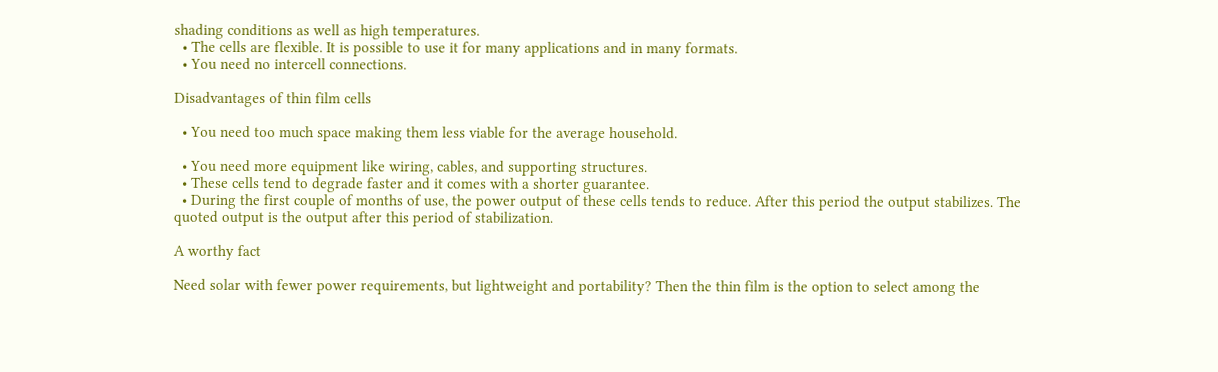shading conditions as well as high temperatures.
  • The cells are flexible. It is possible to use it for many applications and in many formats.
  • You need no intercell connections.

Disadvantages of thin film cells

  • You need too much space making them less viable for the average household.

  • You need more equipment like wiring, cables, and supporting structures.
  • These cells tend to degrade faster and it comes with a shorter guarantee.
  • During the first couple of months of use, the power output of these cells tends to reduce. After this period the output stabilizes. The quoted output is the output after this period of stabilization.

A worthy fact

Need solar with fewer power requirements, but lightweight and portability? Then the thin film is the option to select among the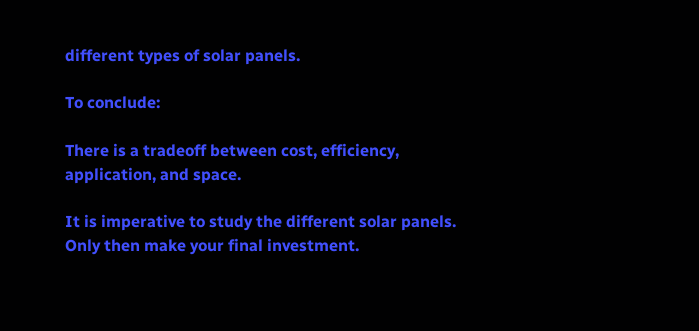different types of solar panels.

To conclude:

There is a tradeoff between cost, efficiency, application, and space.

It is imperative to study the different solar panels. Only then make your final investment.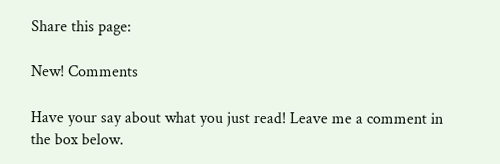Share this page:

New! Comments

Have your say about what you just read! Leave me a comment in the box below.